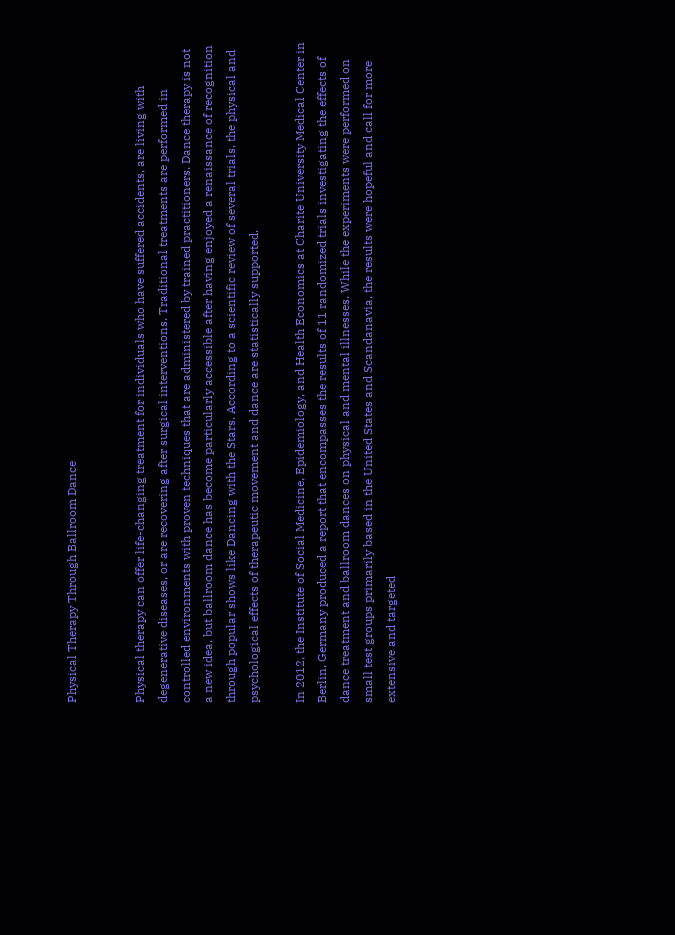Physical Therapy Through Ballroom Dance


Physical therapy can offer life-changing treatment for individuals who have suffered accidents, are living with degenerative diseases, or are recovering after surgical interventions. Traditional treatments are performed in controlled environments with proven techniques that are administered by trained practitioners. Dance therapy is not a new idea, but ballroom dance has become particularly accessible after having enjoyed a renaissance of recognition through popular shows like Dancing with the Stars. According to a scientific review of several trials, the physical and psychological effects of therapeutic movement and dance are statistically supported.

In 2012, the Institute of Social Medicine, Epidemiology, and Health Economics at Charite University Medical Center in Berlin, Germany produced a report that encompasses the results of 11 randomized trials investigating the effects of dance treatment and ballroom dances on physical and mental illnesses. While the experiments were performed on small test groups primarily based in the United States and Scandanavia, the results were hopeful and call for more extensive and targeted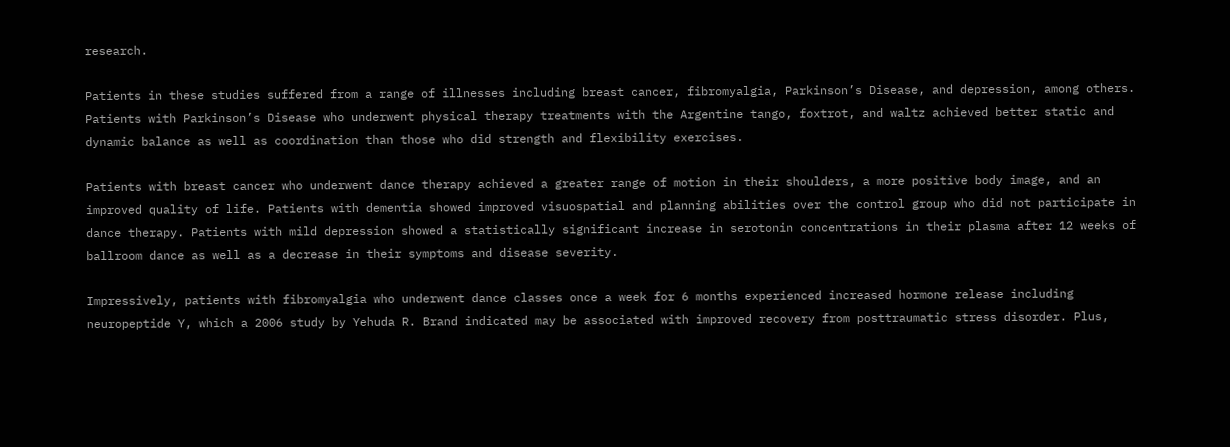research.

Patients in these studies suffered from a range of illnesses including breast cancer, fibromyalgia, Parkinson’s Disease, and depression, among others. Patients with Parkinson’s Disease who underwent physical therapy treatments with the Argentine tango, foxtrot, and waltz achieved better static and dynamic balance as well as coordination than those who did strength and flexibility exercises.

Patients with breast cancer who underwent dance therapy achieved a greater range of motion in their shoulders, a more positive body image, and an improved quality of life. Patients with dementia showed improved visuospatial and planning abilities over the control group who did not participate in dance therapy. Patients with mild depression showed a statistically significant increase in serotonin concentrations in their plasma after 12 weeks of ballroom dance as well as a decrease in their symptoms and disease severity.

Impressively, patients with fibromyalgia who underwent dance classes once a week for 6 months experienced increased hormone release including neuropeptide Y, which a 2006 study by Yehuda R. Brand indicated may be associated with improved recovery from posttraumatic stress disorder. Plus,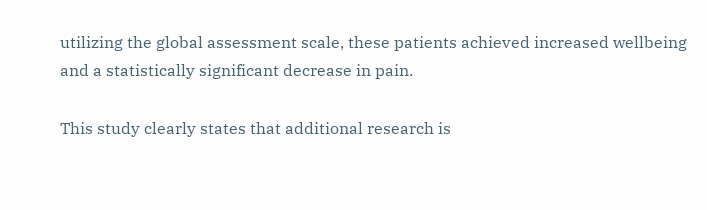utilizing the global assessment scale, these patients achieved increased wellbeing and a statistically significant decrease in pain.

This study clearly states that additional research is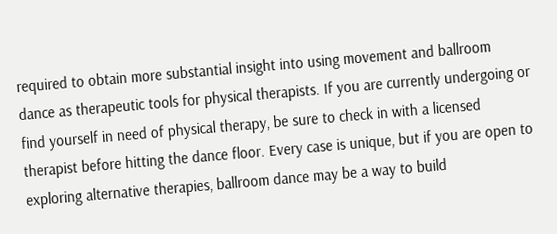required to obtain more substantial insight into using movement and ballroom dance as therapeutic tools for physical therapists. If you are currently undergoing or find yourself in need of physical therapy, be sure to check in with a licensed therapist before hitting the dance floor. Every case is unique, but if you are open to exploring alternative therapies, ballroom dance may be a way to build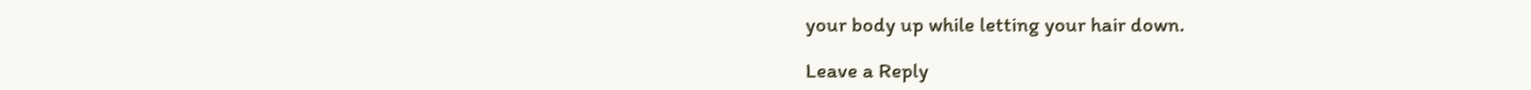your body up while letting your hair down.

Leave a Reply